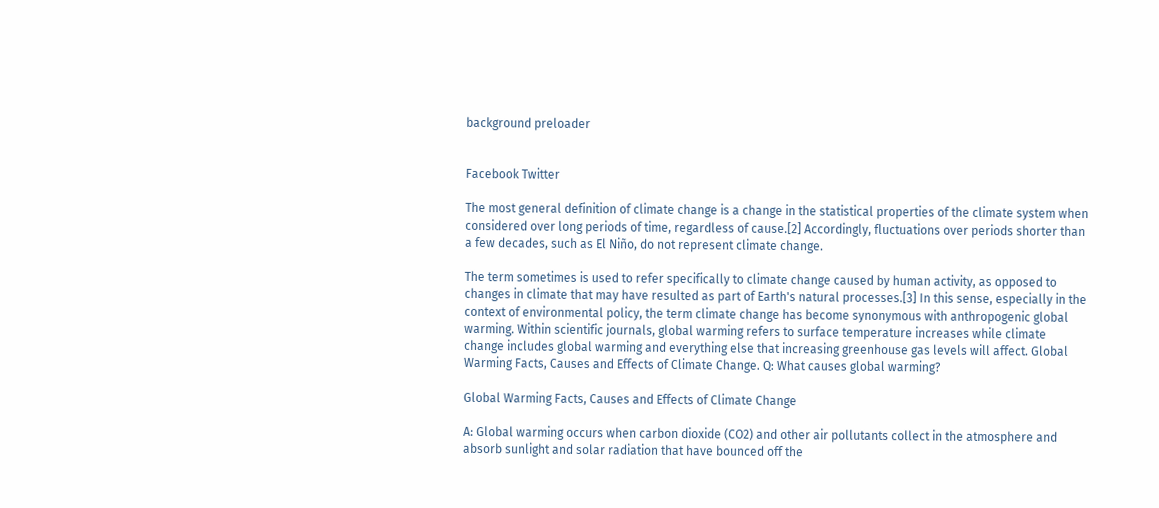background preloader


Facebook Twitter

The most general definition of climate change is a change in the statistical properties of the climate system when considered over long periods of time, regardless of cause.[2] Accordingly, fluctuations over periods shorter than a few decades, such as El Niño, do not represent climate change.

The term sometimes is used to refer specifically to climate change caused by human activity, as opposed to changes in climate that may have resulted as part of Earth's natural processes.[3] In this sense, especially in the context of environmental policy, the term climate change has become synonymous with anthropogenic global warming. Within scientific journals, global warming refers to surface temperature increases while climate change includes global warming and everything else that increasing greenhouse gas levels will affect. Global Warming Facts, Causes and Effects of Climate Change. Q: What causes global warming?

Global Warming Facts, Causes and Effects of Climate Change

A: Global warming occurs when carbon dioxide (CO2) and other air pollutants collect in the atmosphere and absorb sunlight and solar radiation that have bounced off the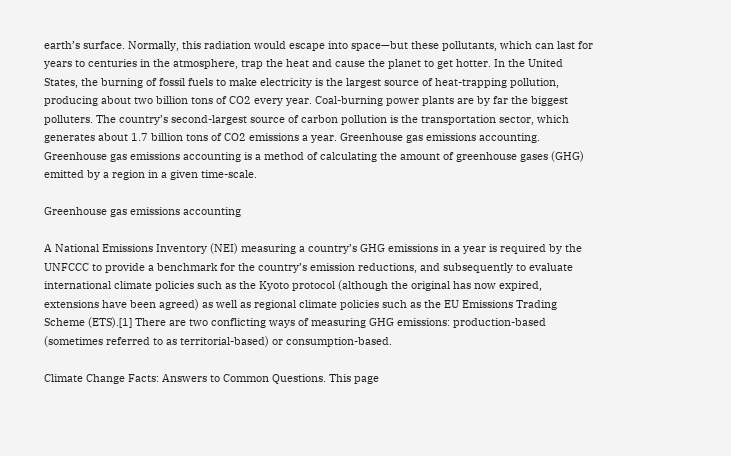earth’s surface. Normally, this radiation would escape into space—but these pollutants, which can last for years to centuries in the atmosphere, trap the heat and cause the planet to get hotter. In the United States, the burning of fossil fuels to make electricity is the largest source of heat-trapping pollution, producing about two billion tons of CO2 every year. Coal-burning power plants are by far the biggest polluters. The country’s second-largest source of carbon pollution is the transportation sector, which generates about 1.7 billion tons of CO2 emissions a year. Greenhouse gas emissions accounting. Greenhouse gas emissions accounting is a method of calculating the amount of greenhouse gases (GHG) emitted by a region in a given time-scale.

Greenhouse gas emissions accounting

A National Emissions Inventory (NEI) measuring a country’s GHG emissions in a year is required by the UNFCCC to provide a benchmark for the country’s emission reductions, and subsequently to evaluate international climate policies such as the Kyoto protocol (although the original has now expired, extensions have been agreed) as well as regional climate policies such as the EU Emissions Trading Scheme (ETS).[1] There are two conflicting ways of measuring GHG emissions: production-based (sometimes referred to as territorial-based) or consumption-based.

Climate Change Facts: Answers to Common Questions. This page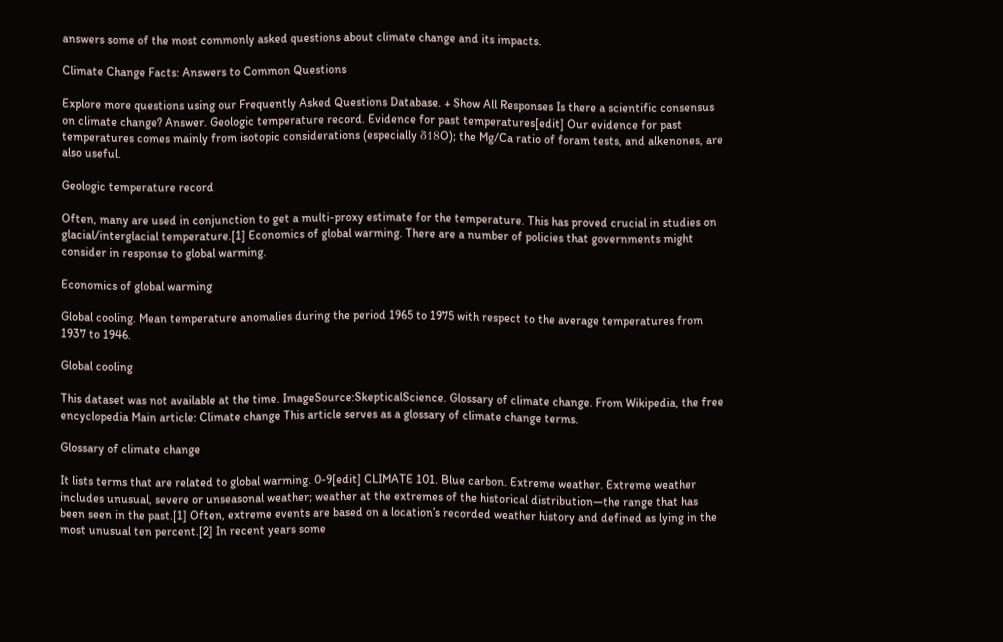answers some of the most commonly asked questions about climate change and its impacts.

Climate Change Facts: Answers to Common Questions

Explore more questions using our Frequently Asked Questions Database. + Show All Responses Is there a scientific consensus on climate change? Answer. Geologic temperature record. Evidence for past temperatures[edit] Our evidence for past temperatures comes mainly from isotopic considerations (especially δ18O); the Mg/Ca ratio of foram tests, and alkenones, are also useful.

Geologic temperature record

Often, many are used in conjunction to get a multi-proxy estimate for the temperature. This has proved crucial in studies on glacial/interglacial temperature.[1] Economics of global warming. There are a number of policies that governments might consider in response to global warming.

Economics of global warming

Global cooling. Mean temperature anomalies during the period 1965 to 1975 with respect to the average temperatures from 1937 to 1946.

Global cooling

This dataset was not available at the time. ImageSource:SkepticalScience. Glossary of climate change. From Wikipedia, the free encyclopedia Main article: Climate change This article serves as a glossary of climate change terms.

Glossary of climate change

It lists terms that are related to global warming. 0-9[edit] CLIMATE 101. Blue carbon. Extreme weather. Extreme weather includes unusual, severe or unseasonal weather; weather at the extremes of the historical distribution—the range that has been seen in the past.[1] Often, extreme events are based on a location’s recorded weather history and defined as lying in the most unusual ten percent.[2] In recent years some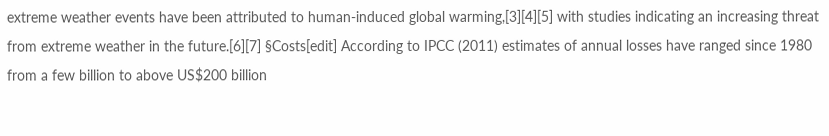extreme weather events have been attributed to human-induced global warming,[3][4][5] with studies indicating an increasing threat from extreme weather in the future.[6][7] §Costs[edit] According to IPCC (2011) estimates of annual losses have ranged since 1980 from a few billion to above US$200 billion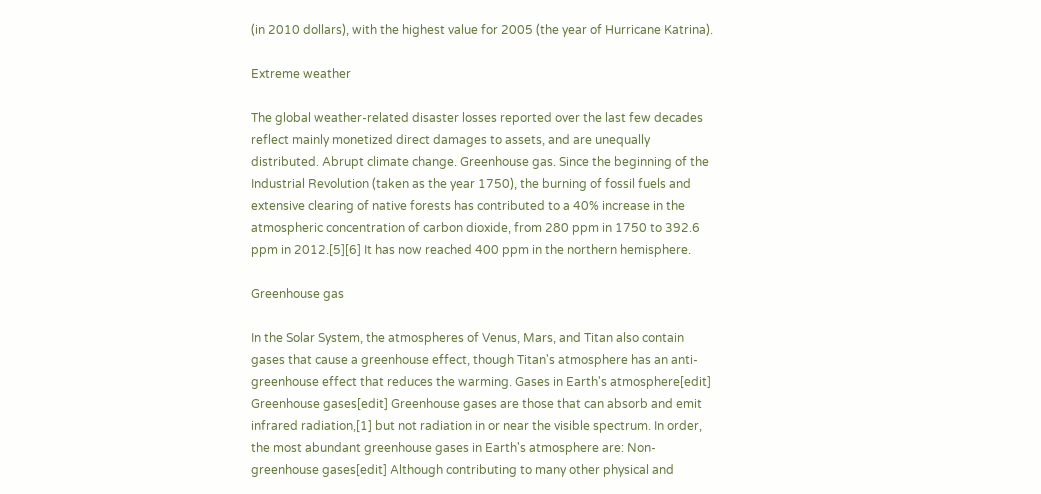(in 2010 dollars), with the highest value for 2005 (the year of Hurricane Katrina).

Extreme weather

The global weather-related disaster losses reported over the last few decades reflect mainly monetized direct damages to assets, and are unequally distributed. Abrupt climate change. Greenhouse gas. Since the beginning of the Industrial Revolution (taken as the year 1750), the burning of fossil fuels and extensive clearing of native forests has contributed to a 40% increase in the atmospheric concentration of carbon dioxide, from 280 ppm in 1750 to 392.6 ppm in 2012.[5][6] It has now reached 400 ppm in the northern hemisphere.

Greenhouse gas

In the Solar System, the atmospheres of Venus, Mars, and Titan also contain gases that cause a greenhouse effect, though Titan's atmosphere has an anti-greenhouse effect that reduces the warming. Gases in Earth's atmosphere[edit] Greenhouse gases[edit] Greenhouse gases are those that can absorb and emit infrared radiation,[1] but not radiation in or near the visible spectrum. In order, the most abundant greenhouse gases in Earth's atmosphere are: Non-greenhouse gases[edit] Although contributing to many other physical and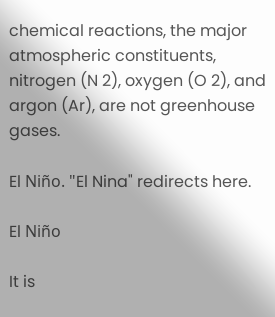chemical reactions, the major atmospheric constituents, nitrogen (N 2), oxygen (O 2), and argon (Ar), are not greenhouse gases.

El Niño. "El Nina" redirects here.

El Niño

It is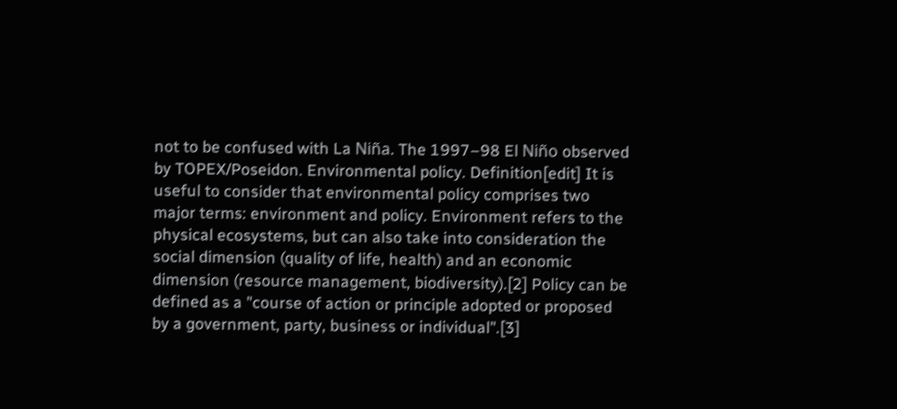not to be confused with La Niña. The 1997–98 El Niño observed by TOPEX/Poseidon. Environmental policy. Definition[edit] It is useful to consider that environmental policy comprises two major terms: environment and policy. Environment refers to the physical ecosystems, but can also take into consideration the social dimension (quality of life, health) and an economic dimension (resource management, biodiversity).[2] Policy can be defined as a "course of action or principle adopted or proposed by a government, party, business or individual".[3]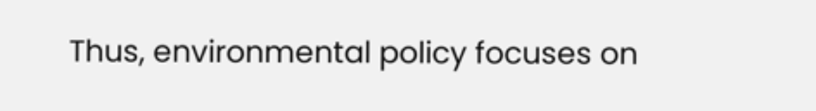Thus, environmental policy focuses on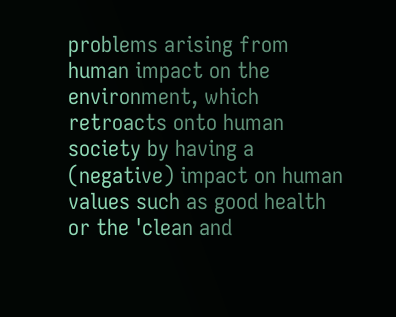problems arising from human impact on the environment, which retroacts onto human society by having a (negative) impact on human values such as good health or the 'clean and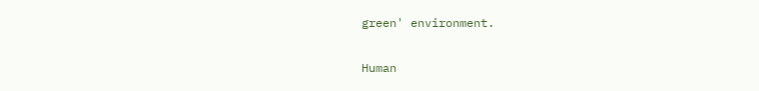green' environment.

Human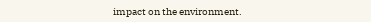impact on the environment.